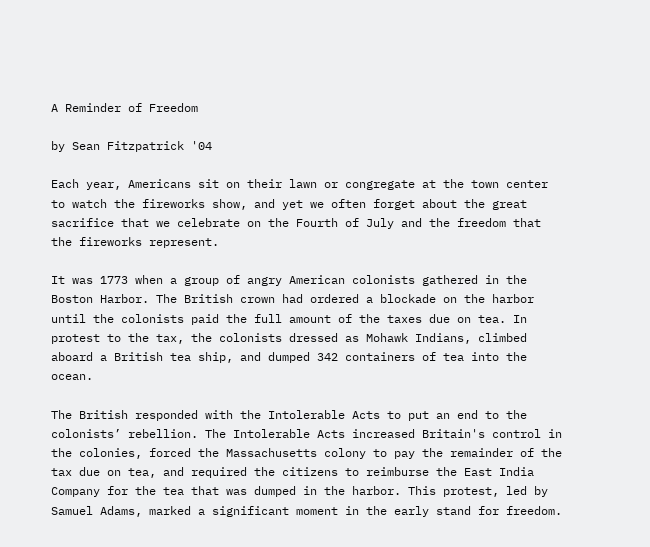A Reminder of Freedom

by Sean Fitzpatrick '04

Each year, Americans sit on their lawn or congregate at the town center to watch the fireworks show, and yet we often forget about the great sacrifice that we celebrate on the Fourth of July and the freedom that the fireworks represent.

It was 1773 when a group of angry American colonists gathered in the Boston Harbor. The British crown had ordered a blockade on the harbor until the colonists paid the full amount of the taxes due on tea. In protest to the tax, the colonists dressed as Mohawk Indians, climbed aboard a British tea ship, and dumped 342 containers of tea into the ocean.

The British responded with the Intolerable Acts to put an end to the colonists’ rebellion. The Intolerable Acts increased Britain's control in the colonies, forced the Massachusetts colony to pay the remainder of the tax due on tea, and required the citizens to reimburse the East India Company for the tea that was dumped in the harbor. This protest, led by Samuel Adams, marked a significant moment in the early stand for freedom.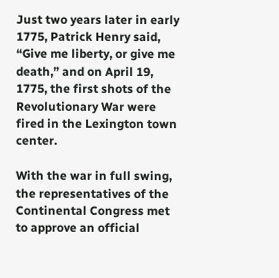Just two years later in early 1775, Patrick Henry said, “Give me liberty, or give me death,” and on April 19, 1775, the first shots of the Revolutionary War were fired in the Lexington town center.

With the war in full swing, the representatives of the Continental Congress met to approve an official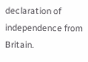declaration of independence from Britain.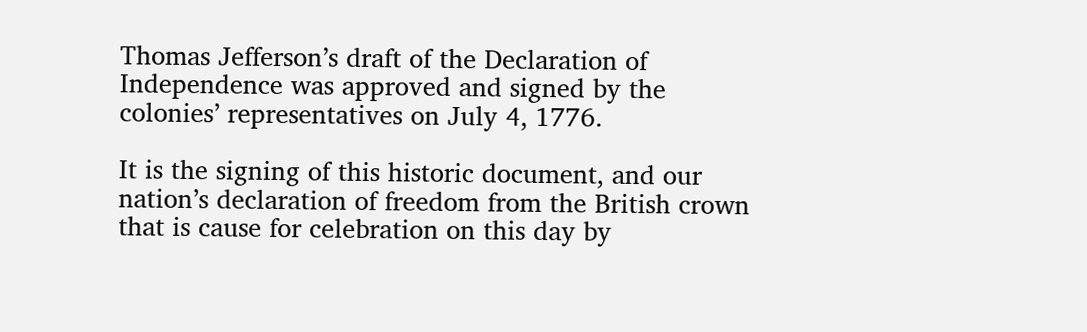Thomas Jefferson’s draft of the Declaration of Independence was approved and signed by the colonies’ representatives on July 4, 1776.

It is the signing of this historic document, and our nation’s declaration of freedom from the British crown that is cause for celebration on this day by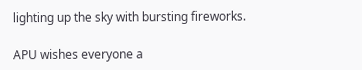lighting up the sky with bursting fireworks.

APU wishes everyone a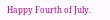Happy Fourth of July.